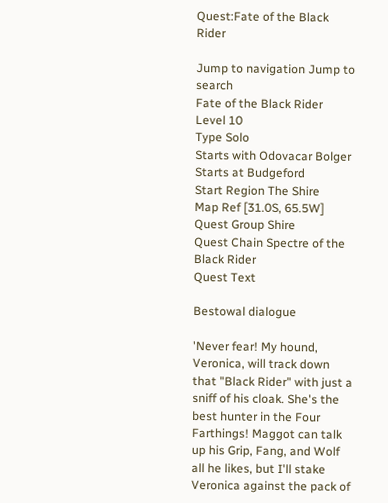Quest:Fate of the Black Rider

Jump to navigation Jump to search
Fate of the Black Rider
Level 10
Type Solo
Starts with Odovacar Bolger
Starts at Budgeford
Start Region The Shire
Map Ref [31.0S, 65.5W]
Quest Group Shire
Quest Chain Spectre of the Black Rider
Quest Text

Bestowal dialogue

'Never fear! My hound, Veronica, will track down that "Black Rider" with just a sniff of his cloak. She's the best hunter in the Four Farthings! Maggot can talk up his Grip, Fang, and Wolf all he likes, but I'll stake Veronica against the pack of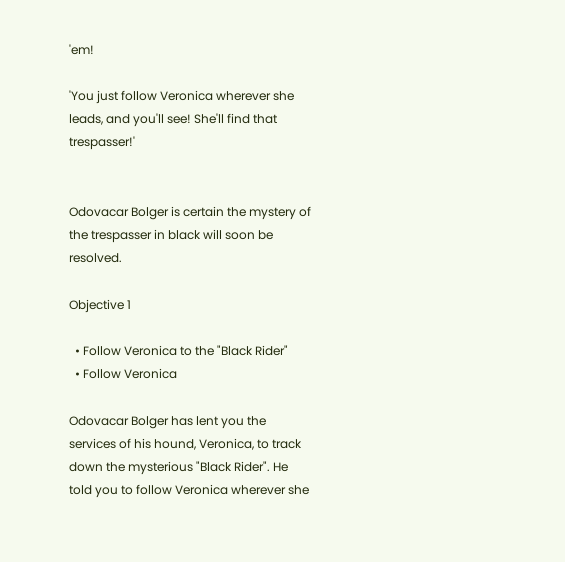'em!

'You just follow Veronica wherever she leads, and you'll see! She'll find that trespasser!'


Odovacar Bolger is certain the mystery of the trespasser in black will soon be resolved.

Objective 1

  • Follow Veronica to the "Black Rider"
  • Follow Veronica

Odovacar Bolger has lent you the services of his hound, Veronica, to track down the mysterious "Black Rider". He told you to follow Veronica wherever she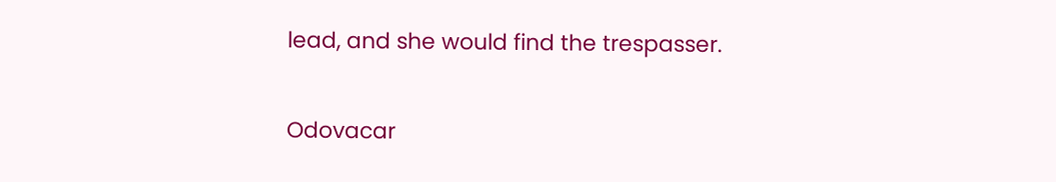lead, and she would find the trespasser.

Odovacar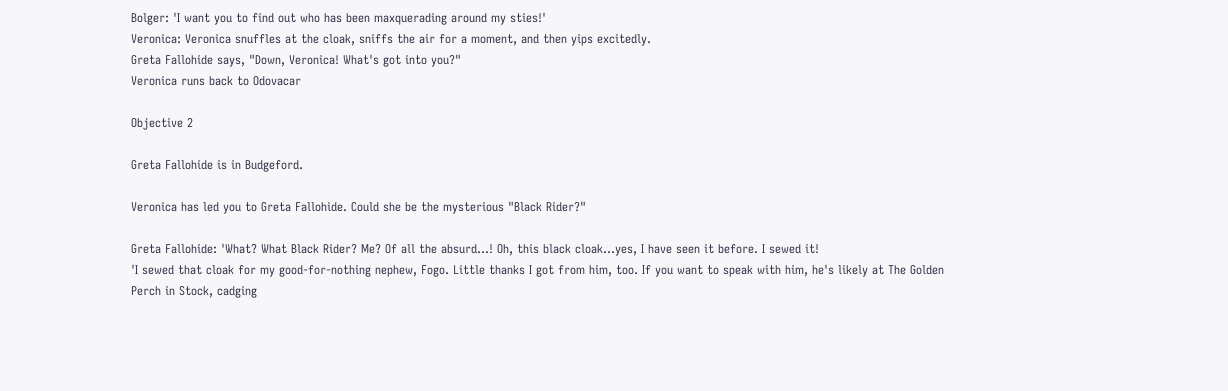Bolger: 'I want you to find out who has been maxquerading around my sties!'
Veronica: Veronica snuffles at the cloak, sniffs the air for a moment, and then yips excitedly.
Greta Fallohide says, "Down, Veronica! What's got into you?"
Veronica runs back to Odovacar

Objective 2

Greta Fallohide is in Budgeford.

Veronica has led you to Greta Fallohide. Could she be the mysterious "Black Rider?"

Greta Fallohide: 'What? What Black Rider? Me? Of all the absurd...! Oh, this black cloak...yes, I have seen it before. I sewed it!
'I sewed that cloak for my good-for-nothing nephew, Fogo. Little thanks I got from him, too. If you want to speak with him, he's likely at The Golden Perch in Stock, cadging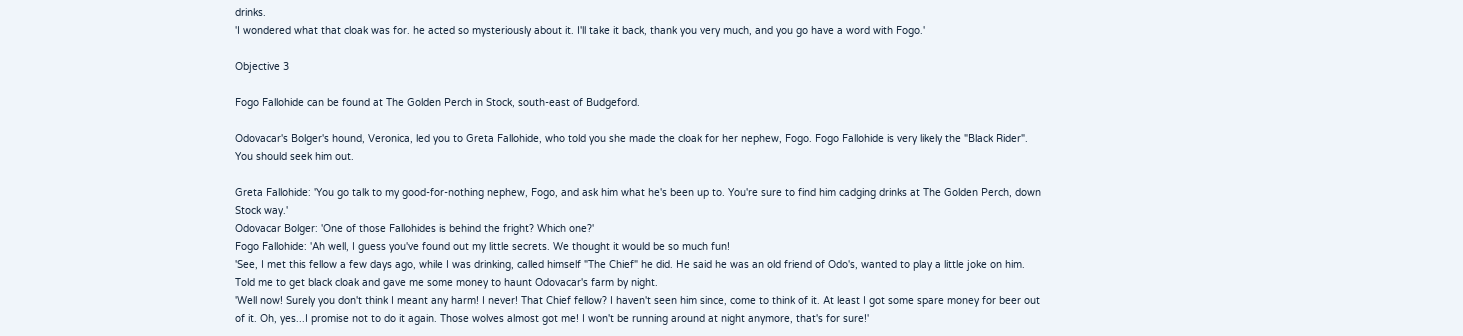drinks.
'I wondered what that cloak was for. he acted so mysteriously about it. I'll take it back, thank you very much, and you go have a word with Fogo.'

Objective 3

Fogo Fallohide can be found at The Golden Perch in Stock, south-east of Budgeford.

Odovacar's Bolger's hound, Veronica, led you to Greta Fallohide, who told you she made the cloak for her nephew, Fogo. Fogo Fallohide is very likely the "Black Rider". You should seek him out.

Greta Fallohide: 'You go talk to my good-for-nothing nephew, Fogo, and ask him what he's been up to. You're sure to find him cadging drinks at The Golden Perch, down Stock way.'
Odovacar Bolger: 'One of those Fallohides is behind the fright? Which one?'
Fogo Fallohide: 'Ah well, I guess you've found out my little secrets. We thought it would be so much fun!
'See, I met this fellow a few days ago, while I was drinking, called himself "The Chief" he did. He said he was an old friend of Odo's, wanted to play a little joke on him. Told me to get black cloak and gave me some money to haunt Odovacar's farm by night.
'Well now! Surely you don't think I meant any harm! I never! That Chief fellow? I haven't seen him since, come to think of it. At least I got some spare money for beer out of it. Oh, yes...I promise not to do it again. Those wolves almost got me! I won't be running around at night anymore, that's for sure!'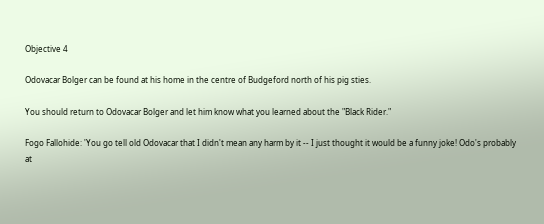Objective 4

Odovacar Bolger can be found at his home in the centre of Budgeford north of his pig sties.

You should return to Odovacar Bolger and let him know what you learned about the "Black Rider."

Fogo Fallohide: 'You go tell old Odovacar that I didn't mean any harm by it -- I just thought it would be a funny joke! Odo's probably at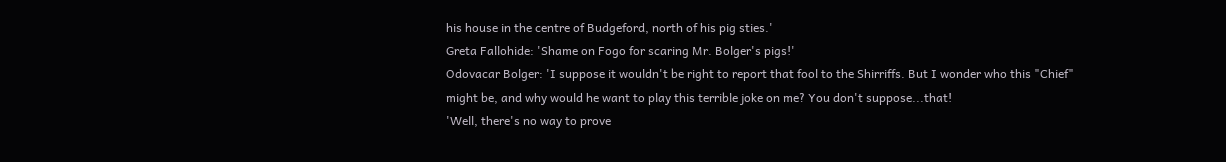his house in the centre of Budgeford, north of his pig sties.'
Greta Fallohide: 'Shame on Fogo for scaring Mr. Bolger's pigs!'
Odovacar Bolger: 'I suppose it wouldn't be right to report that fool to the Shirriffs. But I wonder who this "Chief" might be, and why would he want to play this terrible joke on me? You don't suppose...that!
'Well, there's no way to prove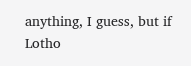anything, I guess, but if Lotho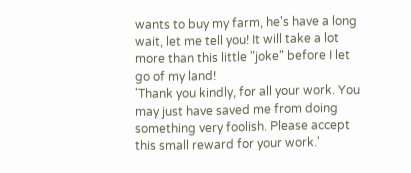wants to buy my farm, he's have a long wait, let me tell you! It will take a lot more than this little "joke" before I let go of my land!
'Thank you kindly, for all your work. You may just have saved me from doing something very foolish. Please accept this small reward for your work.'